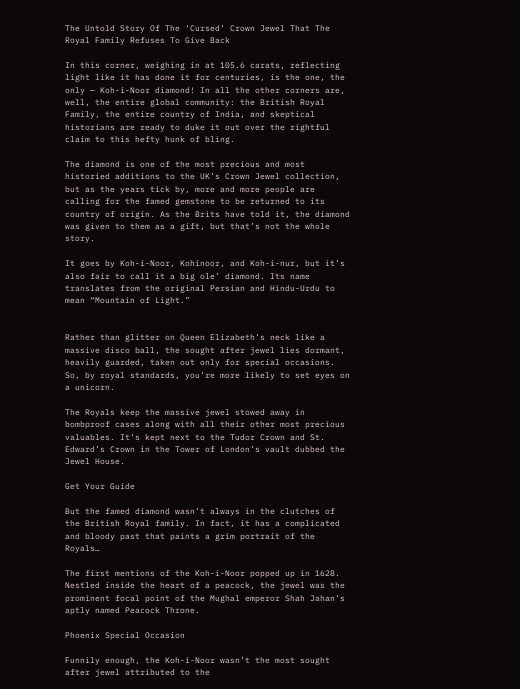The Untold Story Of The ‘Cursed’ Crown Jewel That The Royal Family Refuses To Give Back

In this corner, weighing in at 105.6 carats, reflecting light like it has done it for centuries, is the one, the only — Koh-i-Noor diamond! In all the other corners are, well, the entire global community: the British Royal Family, the entire country of India, and skeptical historians are ready to duke it out over the rightful claim to this hefty hunk of bling.

The diamond is one of the most precious and most historied additions to the UK’s Crown Jewel collection, but as the years tick by, more and more people are calling for the famed gemstone to be returned to its country of origin. As the Brits have told it, the diamond was given to them as a gift, but that’s not the whole story.

It goes by Koh-i-Noor, Kohinoor, and Koh-i-nur, but it’s also fair to call it a big ole’ diamond. Its name translates from the original Persian and Hindu-Urdu to mean “Mountain of Light.”


Rather than glitter on Queen Elizabeth’s neck like a massive disco ball, the sought after jewel lies dormant, heavily guarded, taken out only for special occasions. So, by royal standards, you’re more likely to set eyes on a unicorn.

The Royals keep the massive jewel stowed away in bombproof cases along with all their other most precious valuables. It’s kept next to the Tudor Crown and St. Edward’s Crown in the Tower of London’s vault dubbed the Jewel House.

Get Your Guide

But the famed diamond wasn’t always in the clutches of the British Royal family. In fact, it has a complicated and bloody past that paints a grim portrait of the Royals…

The first mentions of the Koh-i-Noor popped up in 1628. Nestled inside the heart of a peacock, the jewel was the prominent focal point of the Mughal emperor Shah Jahan’s aptly named Peacock Throne.

Phoenix Special Occasion

Funnily enough, the Koh-i-Noor wasn’t the most sought after jewel attributed to the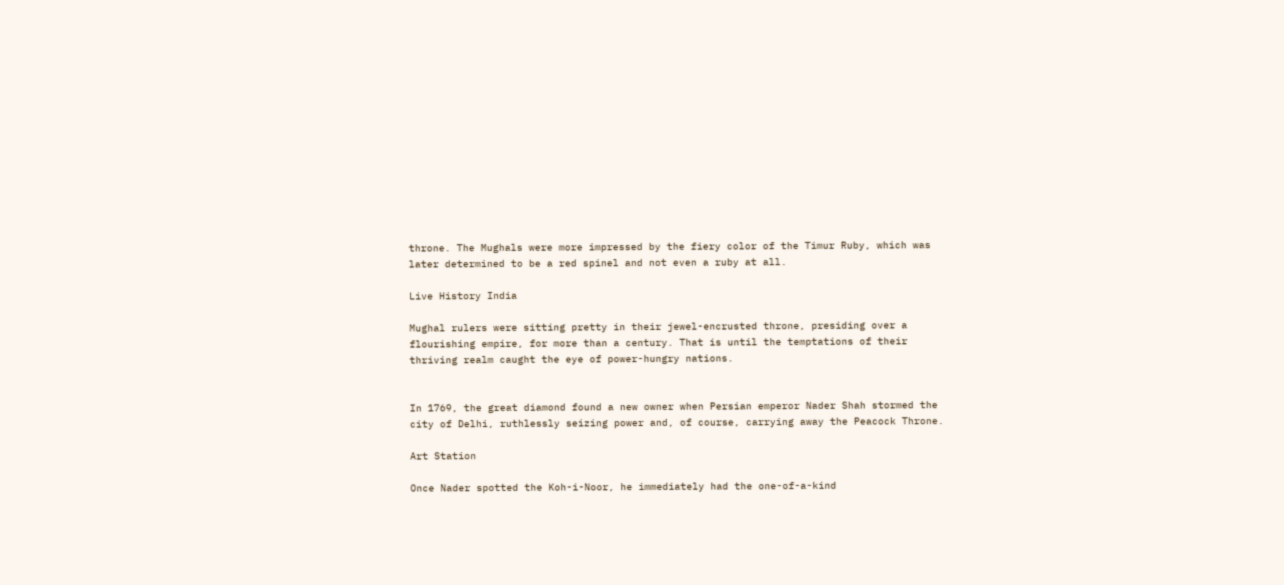throne. The Mughals were more impressed by the fiery color of the Timur Ruby, which was later determined to be a red spinel and not even a ruby at all.

Live History India

Mughal rulers were sitting pretty in their jewel-encrusted throne, presiding over a flourishing empire, for more than a century. That is until the temptations of their thriving realm caught the eye of power-hungry nations.


In 1769, the great diamond found a new owner when Persian emperor Nader Shah stormed the city of Delhi, ruthlessly seizing power and, of course, carrying away the Peacock Throne.

Art Station

Once Nader spotted the Koh-i-Noor, he immediately had the one-of-a-kind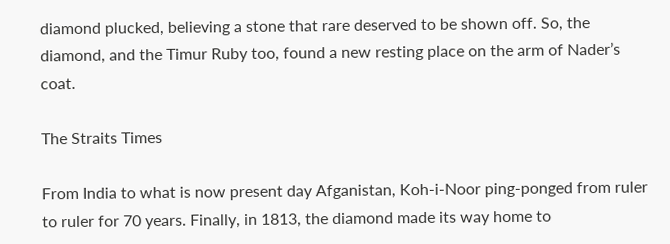diamond plucked, believing a stone that rare deserved to be shown off. So, the diamond, and the Timur Ruby too, found a new resting place on the arm of Nader’s coat.

The Straits Times

From India to what is now present day Afganistan, Koh-i-Noor ping-ponged from ruler to ruler for 70 years. Finally, in 1813, the diamond made its way home to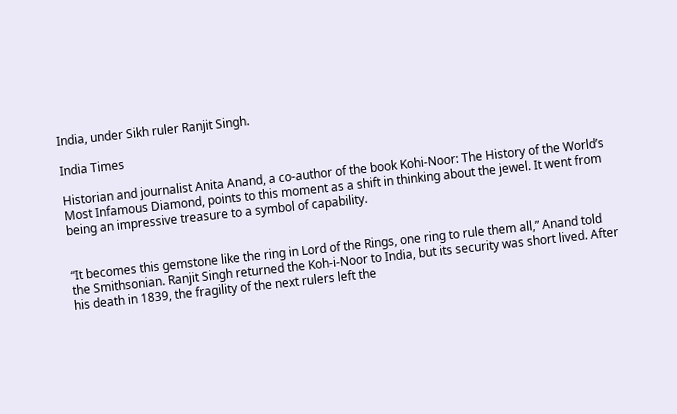India, under Sikh ruler Ranjit Singh.

India Times

Historian and journalist Anita Anand, a co-author of the book Kohi-Noor: The History of the World’s Most Infamous Diamond, points to this moment as a shift in thinking about the jewel. It went from being an impressive treasure to a symbol of capability.


“It becomes this gemstone like the ring in Lord of the Rings, one ring to rule them all,” Anand told the Smithsonian. Ranjit Singh returned the Koh-i-Noor to India, but its security was short lived. After his death in 1839, the fragility of the next rulers left the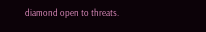diamond open to threats.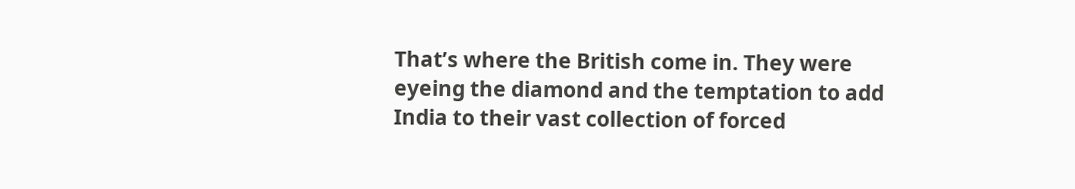That’s where the British come in. They were eyeing the diamond and the temptation to add India to their vast collection of forced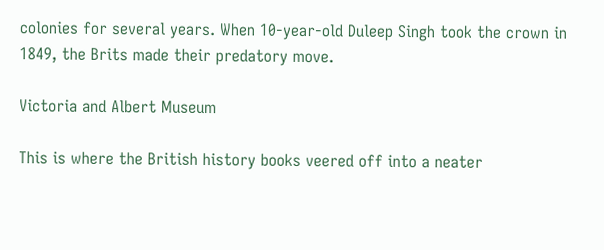colonies for several years. When 10-year-old Duleep Singh took the crown in 1849, the Brits made their predatory move.

Victoria and Albert Museum

This is where the British history books veered off into a neater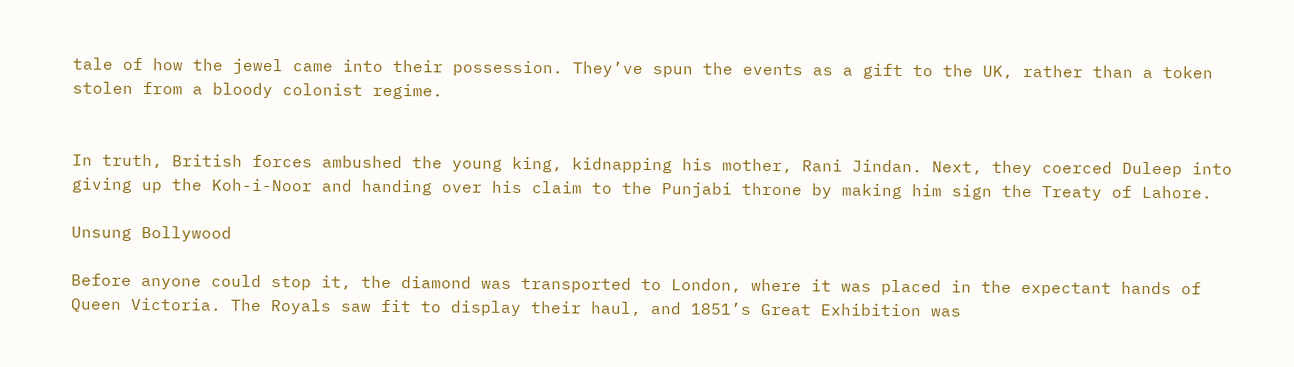tale of how the jewel came into their possession. They’ve spun the events as a gift to the UK, rather than a token stolen from a bloody colonist regime.


In truth, British forces ambushed the young king, kidnapping his mother, Rani Jindan. Next, they coerced Duleep into giving up the Koh-i-Noor and handing over his claim to the Punjabi throne by making him sign the Treaty of Lahore.

Unsung Bollywood

Before anyone could stop it, the diamond was transported to London, where it was placed in the expectant hands of Queen Victoria. The Royals saw fit to display their haul, and 1851’s Great Exhibition was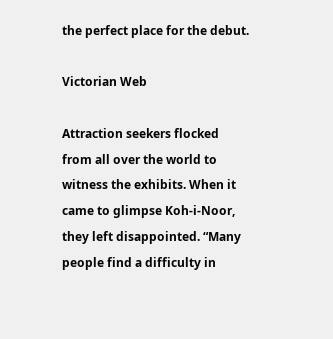the perfect place for the debut.

Victorian Web

Attraction seekers flocked from all over the world to witness the exhibits. When it came to glimpse Koh-i-Noor, they left disappointed. “Many people find a difficulty in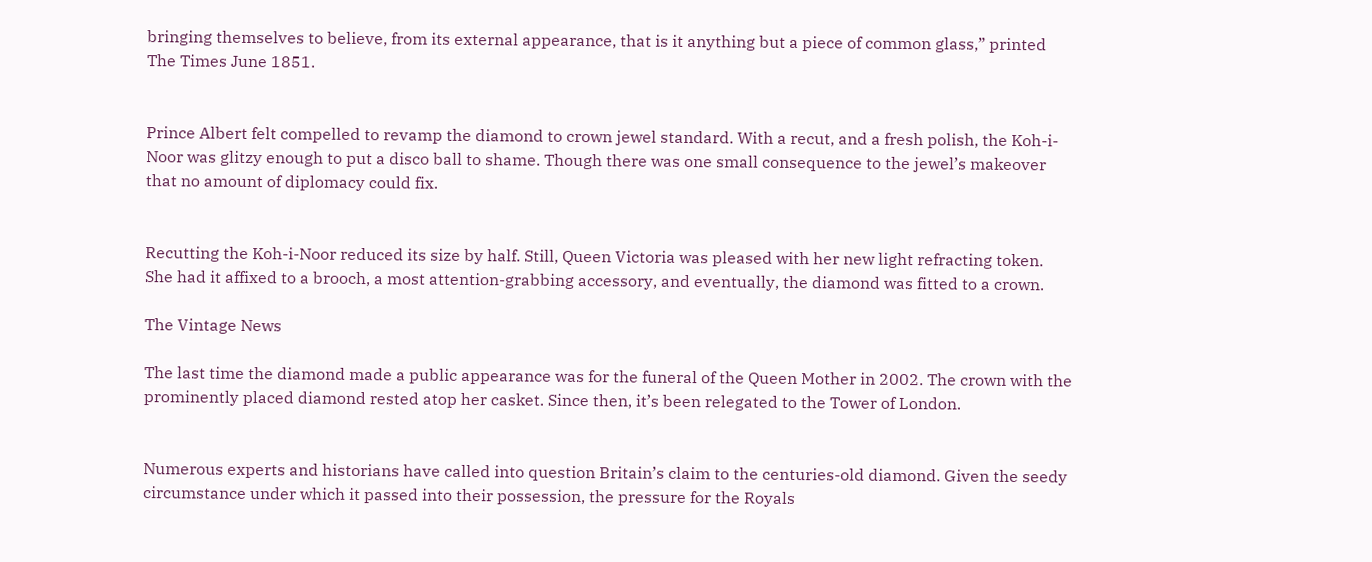bringing themselves to believe, from its external appearance, that is it anything but a piece of common glass,” printed The Times June 1851.


Prince Albert felt compelled to revamp the diamond to crown jewel standard. With a recut, and a fresh polish, the Koh-i-Noor was glitzy enough to put a disco ball to shame. Though there was one small consequence to the jewel’s makeover that no amount of diplomacy could fix.


Recutting the Koh-i-Noor reduced its size by half. Still, Queen Victoria was pleased with her new light refracting token. She had it affixed to a brooch, a most attention-grabbing accessory, and eventually, the diamond was fitted to a crown.

The Vintage News

The last time the diamond made a public appearance was for the funeral of the Queen Mother in 2002. The crown with the prominently placed diamond rested atop her casket. Since then, it’s been relegated to the Tower of London.


Numerous experts and historians have called into question Britain’s claim to the centuries-old diamond. Given the seedy circumstance under which it passed into their possession, the pressure for the Royals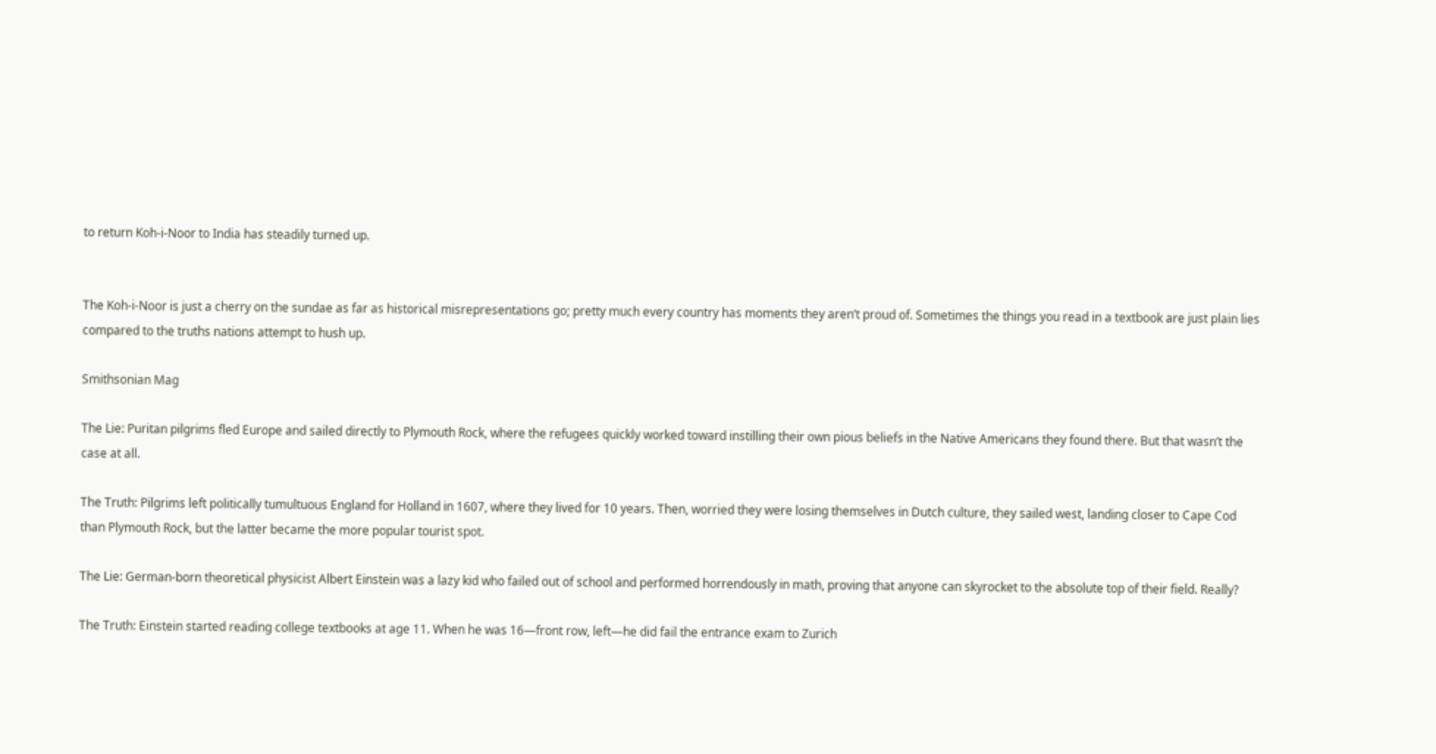to return Koh-i-Noor to India has steadily turned up.


The Koh-i-Noor is just a cherry on the sundae as far as historical misrepresentations go; pretty much every country has moments they aren’t proud of. Sometimes the things you read in a textbook are just plain lies compared to the truths nations attempt to hush up.

Smithsonian Mag

The Lie: Puritan pilgrims fled Europe and sailed directly to Plymouth Rock, where the refugees quickly worked toward instilling their own pious beliefs in the Native Americans they found there. But that wasn’t the case at all.

The Truth: Pilgrims left politically tumultuous England for Holland in 1607, where they lived for 10 years. Then, worried they were losing themselves in Dutch culture, they sailed west, landing closer to Cape Cod than Plymouth Rock, but the latter became the more popular tourist spot.

The Lie: German-born theoretical physicist Albert Einstein was a lazy kid who failed out of school and performed horrendously in math, proving that anyone can skyrocket to the absolute top of their field. Really?

The Truth: Einstein started reading college textbooks at age 11. When he was 16—front row, left—he did fail the entrance exam to Zurich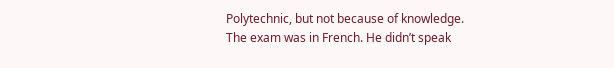Polytechnic, but not because of knowledge. The exam was in French. He didn’t speak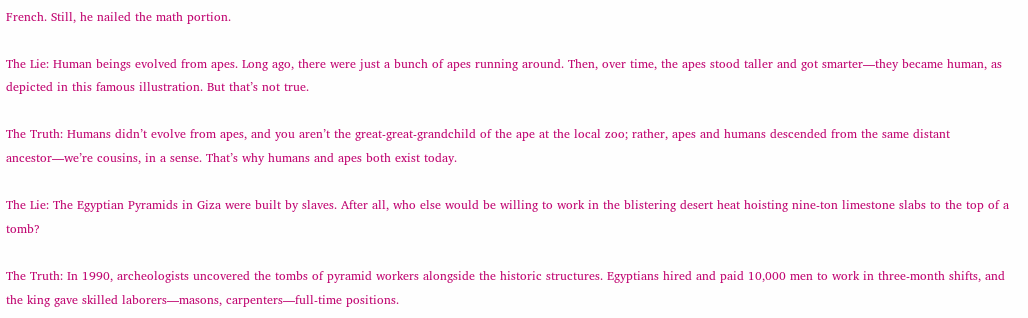French. Still, he nailed the math portion.

The Lie: Human beings evolved from apes. Long ago, there were just a bunch of apes running around. Then, over time, the apes stood taller and got smarter—they became human, as depicted in this famous illustration. But that’s not true.

The Truth: Humans didn’t evolve from apes, and you aren’t the great-great-grandchild of the ape at the local zoo; rather, apes and humans descended from the same distant ancestor—we’re cousins, in a sense. That’s why humans and apes both exist today.

The Lie: The Egyptian Pyramids in Giza were built by slaves. After all, who else would be willing to work in the blistering desert heat hoisting nine-ton limestone slabs to the top of a tomb?

The Truth: In 1990, archeologists uncovered the tombs of pyramid workers alongside the historic structures. Egyptians hired and paid 10,000 men to work in three-month shifts, and the king gave skilled laborers—masons, carpenters—full-time positions.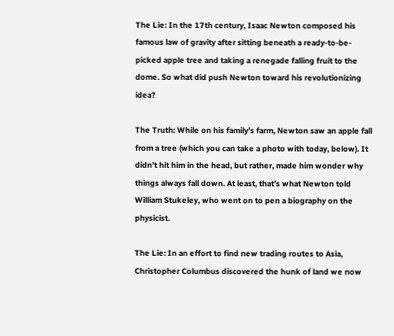The Lie: In the 17th century, Isaac Newton composed his famous law of gravity after sitting beneath a ready-to-be-picked apple tree and taking a renegade falling fruit to the dome. So what did push Newton toward his revolutionizing idea?

The Truth: While on his family’s farm, Newton saw an apple fall from a tree (which you can take a photo with today, below). It didn’t hit him in the head, but rather, made him wonder why things always fall down. At least, that’s what Newton told William Stukeley, who went on to pen a biography on the physicist.

The Lie: In an effort to find new trading routes to Asia, Christopher Columbus discovered the hunk of land we now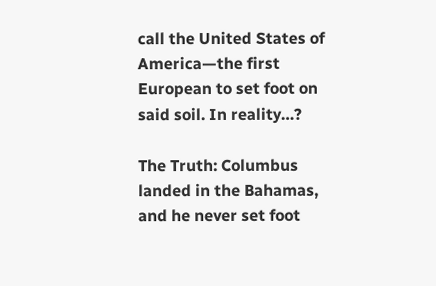call the United States of America—the first European to set foot on said soil. In reality…?

The Truth: Columbus landed in the Bahamas, and he never set foot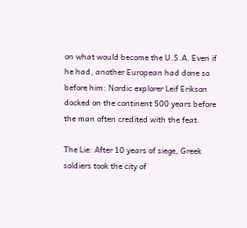on what would become the U.S.A. Even if he had, another European had done so before him: Nordic explorer Leif Erikson docked on the continent 500 years before the man often credited with the feat.

The Lie: After 10 years of siege, Greek soldiers took the city of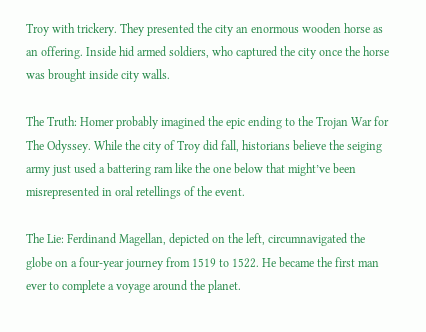Troy with trickery. They presented the city an enormous wooden horse as an offering. Inside hid armed soldiers, who captured the city once the horse was brought inside city walls.

The Truth: Homer probably imagined the epic ending to the Trojan War for The Odyssey. While the city of Troy did fall, historians believe the seiging army just used a battering ram like the one below that might’ve been misrepresented in oral retellings of the event.

The Lie: Ferdinand Magellan, depicted on the left, circumnavigated the globe on a four-year journey from 1519 to 1522. He became the first man ever to complete a voyage around the planet.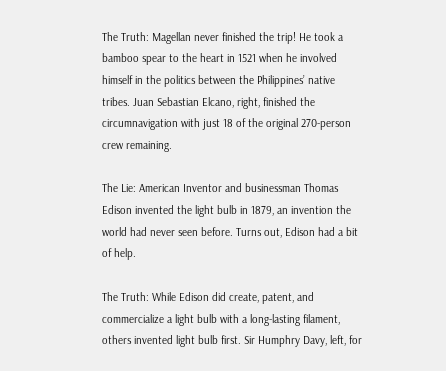The Truth: Magellan never finished the trip! He took a bamboo spear to the heart in 1521 when he involved himself in the politics between the Philippines’ native tribes. Juan Sebastian Elcano, right, finished the circumnavigation with just 18 of the original 270-person crew remaining.

The Lie: American Inventor and businessman Thomas Edison invented the light bulb in 1879, an invention the world had never seen before. Turns out, Edison had a bit of help.

The Truth: While Edison did create, patent, and commercialize a light bulb with a long-lasting filament, others invented light bulb first. Sir Humphry Davy, left, for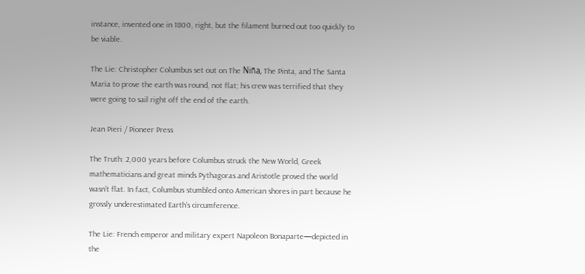instance, invented one in 1800, right, but the filament burned out too quickly to be viable.

The Lie: Christopher Columbus set out on The Niña, The Pinta, and The Santa Maria to prove the earth was round, not flat; his crew was terrified that they were going to sail right off the end of the earth.

Jean Pieri / Pioneer Press

The Truth: 2,000 years before Columbus struck the New World, Greek mathematicians and great minds Pythagoras and Aristotle proved the world wasn’t flat. In fact, Columbus stumbled onto American shores in part because he grossly underestimated Earth’s circumference.

The Lie: French emperor and military expert Napoleon Bonaparte—depicted in the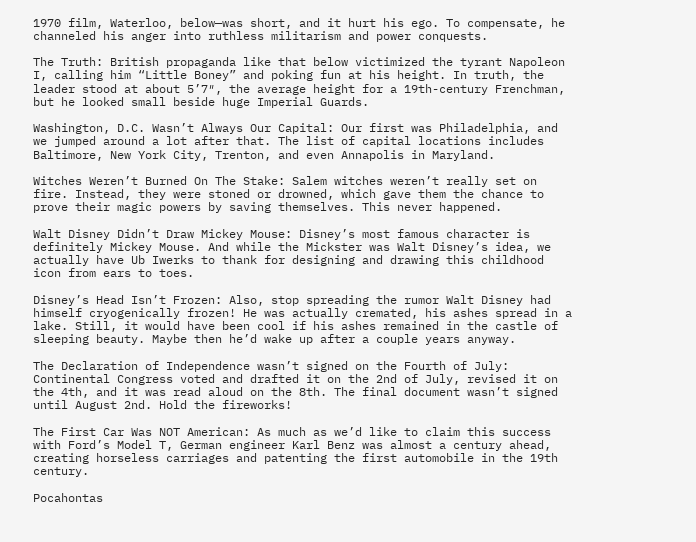1970 film, Waterloo, below—was short, and it hurt his ego. To compensate, he channeled his anger into ruthless militarism and power conquests.

The Truth: British propaganda like that below victimized the tyrant Napoleon I, calling him “Little Boney” and poking fun at his height. In truth, the leader stood at about 5’7″, the average height for a 19th-century Frenchman, but he looked small beside huge Imperial Guards.

Washington, D.C. Wasn’t Always Our Capital: Our first was Philadelphia, and we jumped around a lot after that. The list of capital locations includes Baltimore, New York City, Trenton, and even Annapolis in Maryland.

Witches Weren’t Burned On The Stake: Salem witches weren’t really set on fire. Instead, they were stoned or drowned, which gave them the chance to prove their magic powers by saving themselves. This never happened.

Walt Disney Didn’t Draw Mickey Mouse: Disney’s most famous character is definitely Mickey Mouse. And while the Mickster was Walt Disney’s idea, we actually have Ub Iwerks to thank for designing and drawing this childhood icon from ears to toes.

Disney’s Head Isn’t Frozen: Also, stop spreading the rumor Walt Disney had himself cryogenically frozen! He was actually cremated, his ashes spread in a lake. Still, it would have been cool if his ashes remained in the castle of sleeping beauty. Maybe then he’d wake up after a couple years anyway.

The Declaration of Independence wasn’t signed on the Fourth of July:  Continental Congress voted and drafted it on the 2nd of July, revised it on the 4th, and it was read aloud on the 8th. The final document wasn’t signed until August 2nd. Hold the fireworks!

The First Car Was NOT American: As much as we’d like to claim this success with Ford’s Model T, German engineer Karl Benz was almost a century ahead, creating horseless carriages and patenting the first automobile in the 19th century.

Pocahontas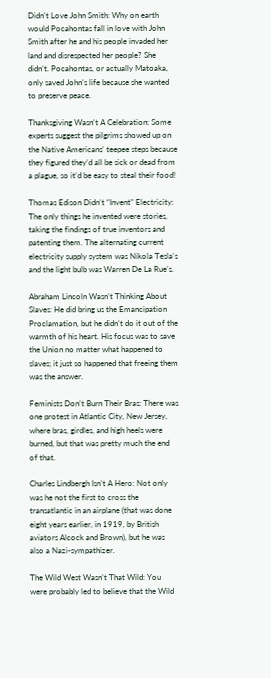Didn’t Love John Smith: Why on earth would Pocahontas fall in love with John Smith after he and his people invaded her land and disrespected her people? She didn’t. Pocahontas, or actually Matoaka, only saved John’s life because she wanted to preserve peace.

Thanksgiving Wasn’t A Celebration: Some experts suggest the pilgrims showed up on the Native Americans’ teepee steps because they figured they’d all be sick or dead from a plague, so it’d be easy to steal their food!

Thomas Edison Didn’t “Invent” Electricity: The only things he invented were stories, taking the findings of true inventors and patenting them. The alternating current electricity supply system was Nikola Tesla’s and the light bulb was Warren De La Rue’s.

Abraham Lincoln Wasn’t Thinking About Slaves: He did bring us the Emancipation Proclamation, but he didn’t do it out of the warmth of his heart. His focus was to save the Union no matter what happened to slaves; it just so happened that freeing them was the answer.

Feminists Don’t Burn Their Bras: There was one protest in Atlantic City, New Jersey, where bras, girdles, and high heels were burned, but that was pretty much the end of that.

Charles Lindbergh Isn’t A Hero: Not only was he not the first to cross the transatlantic in an airplane (that was done eight years earlier, in 1919, by British aviators Alcock and Brown), but he was also a Nazi-sympathizer.

The Wild West Wasn’t That Wild: You were probably led to believe that the Wild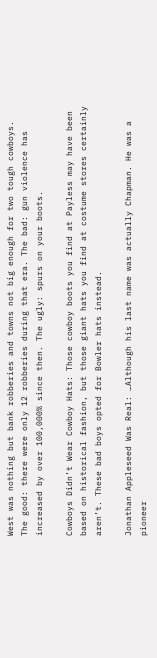West was nothing but bank robberies and towns not big enough for two tough cowboys. The good: there were only 12 robberies during that era. The bad: gun violence has increased by over 100,000% since then. The ugly: spurs on your boots.

Cowboys Didn’t Wear Cowboy Hats: Those cowboy boots you find at Payless may have been based on historical fashion, but those giant hats you find at costume stores certainly aren’t. These bad boys opted for Bowler hats instead.

Jonathan Appleseed Was Real: …Although his last name was actually Chapman. He was a pioneer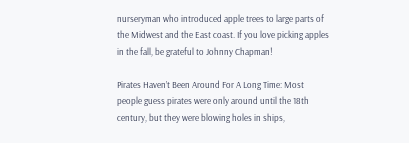nurseryman who introduced apple trees to large parts of the Midwest and the East coast. If you love picking apples in the fall, be grateful to Johnny Chapman!

Pirates Haven’t Been Around For A Long Time: Most people guess pirates were only around until the 18th century, but they were blowing holes in ships,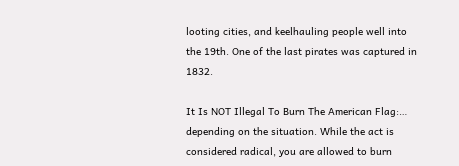looting cities, and keelhauling people well into the 19th. One of the last pirates was captured in 1832.

It Is NOT Illegal To Burn The American Flag:… depending on the situation. While the act is considered radical, you are allowed to burn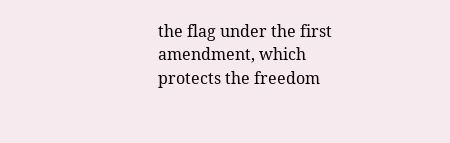the flag under the first amendment, which protects the freedom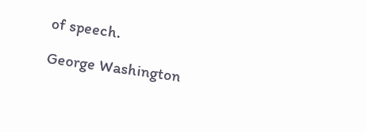of speech.

George Washington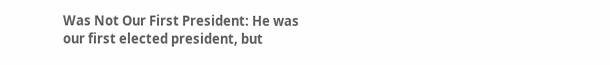Was Not Our First President: He was our first elected president, but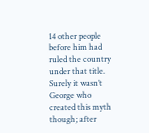14 other people before him had ruled the country under that title. Surely it wasn’t George who created this myth though; after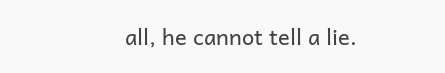all, he cannot tell a lie.